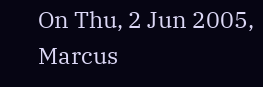On Thu, 2 Jun 2005, Marcus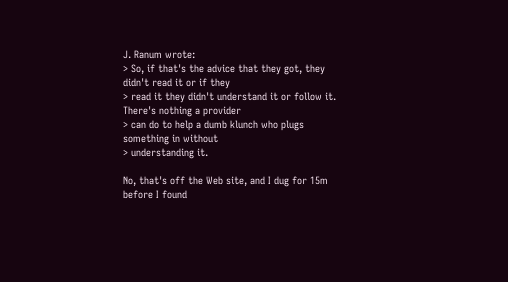J. Ranum wrote:
> So, if that's the advice that they got, they didn't read it or if they
> read it they didn't understand it or follow it. There's nothing a provider
> can do to help a dumb klunch who plugs something in without
> understanding it.

No, that's off the Web site, and I dug for 15m before I found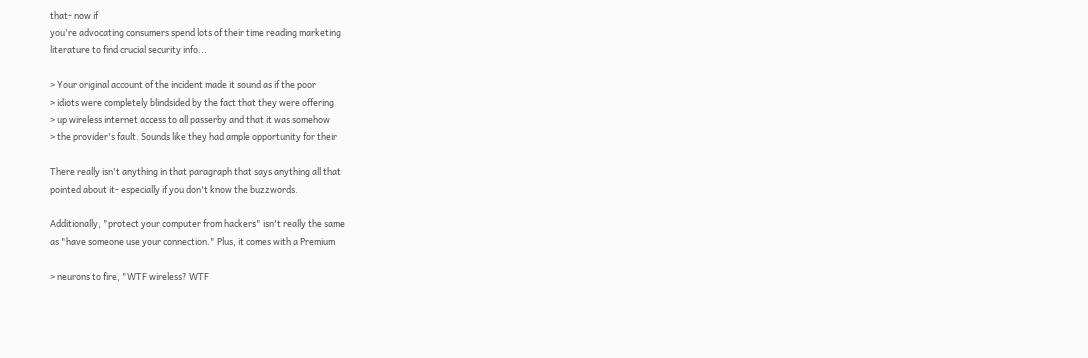that- now if
you're advocating consumers spend lots of their time reading marketing
literature to find crucial security info...

> Your original account of the incident made it sound as if the poor
> idiots were completely blindsided by the fact that they were offering
> up wireless internet access to all passerby and that it was somehow
> the provider's fault. Sounds like they had ample opportunity for their

There really isn't anything in that paragraph that says anything all that
pointed about it- especially if you don't know the buzzwords.

Additionally, "protect your computer from hackers" isn't really the same
as "have someone use your connection." Plus, it comes with a Premium

> neurons to fire, "WTF wireless? WTF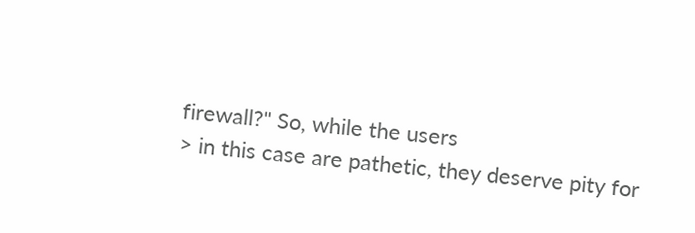firewall?" So, while the users
> in this case are pathetic, they deserve pity for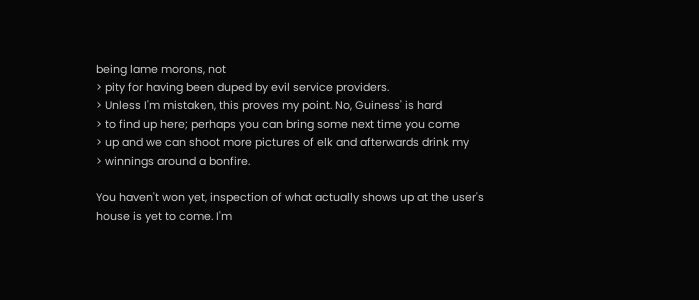being lame morons, not
> pity for having been duped by evil service providers.
> Unless I'm mistaken, this proves my point. No, Guiness' is hard
> to find up here; perhaps you can bring some next time you come
> up and we can shoot more pictures of elk and afterwards drink my
> winnings around a bonfire.

You haven't won yet, inspection of what actually shows up at the user's
house is yet to come. I'm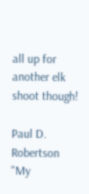all up for another elk shoot though!

Paul D. Robertson "My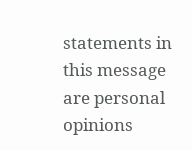statements in this message are personal opinions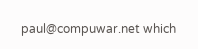paul@compuwar.net which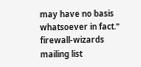may have no basis whatsoever in fact."
firewall-wizards mailing list